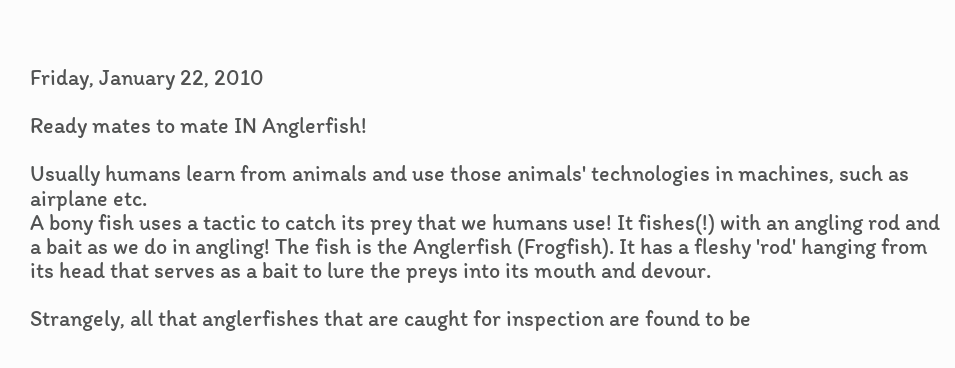Friday, January 22, 2010

Ready mates to mate IN Anglerfish!

Usually humans learn from animals and use those animals' technologies in machines, such as airplane etc.
A bony fish uses a tactic to catch its prey that we humans use! It fishes(!) with an angling rod and a bait as we do in angling! The fish is the Anglerfish (Frogfish). It has a fleshy 'rod' hanging from its head that serves as a bait to lure the preys into its mouth and devour.

Strangely, all that anglerfishes that are caught for inspection are found to be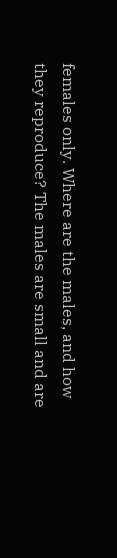females only. Where are the males, and how they reproduce? The males are small and are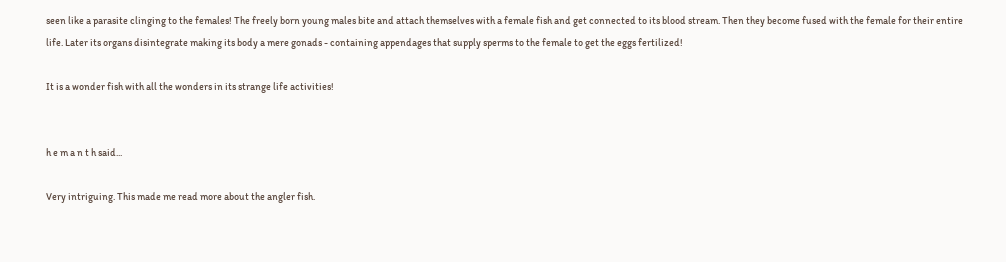seen like a parasite clinging to the females! The freely born young males bite and attach themselves with a female fish and get connected to its blood stream. Then they become fused with the female for their entire life. Later its organs disintegrate making its body a mere gonads - containing appendages that supply sperms to the female to get the eggs fertilized!

It is a wonder fish with all the wonders in its strange life activities!


h e m a n t h said...

Very intriguing. This made me read more about the angler fish.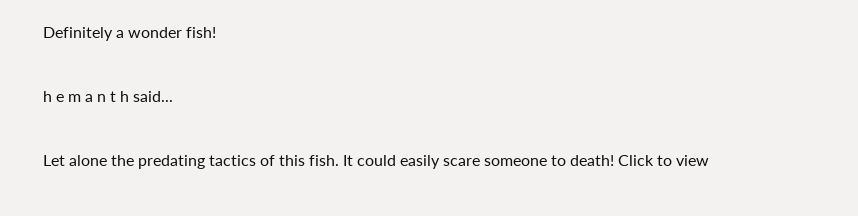Definitely a wonder fish!

h e m a n t h said...

Let alone the predating tactics of this fish. It could easily scare someone to death! Click to view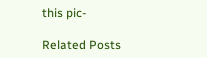this pic-

Related Posts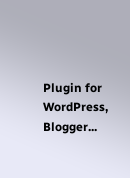Plugin for WordPress, Blogger...